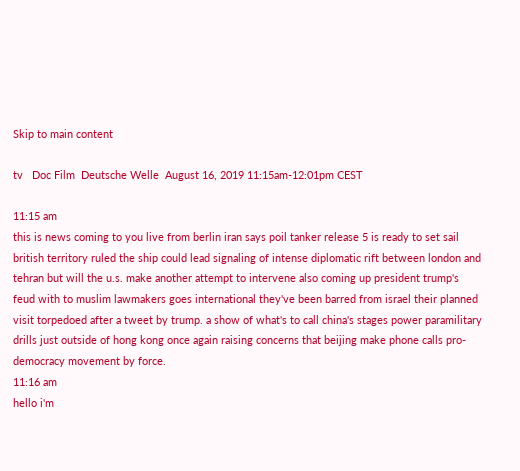Skip to main content

tv   Doc Film  Deutsche Welle  August 16, 2019 11:15am-12:01pm CEST

11:15 am
this is news coming to you live from berlin iran says poil tanker release 5 is ready to set sail british territory ruled the ship could lead signaling of intense diplomatic rift between london and tehran but will the u.s. make another attempt to intervene also coming up president trump's feud with to muslim lawmakers goes international they've been barred from israel their planned visit torpedoed after a tweet by trump. a show of what's to call china's stages power paramilitary drills just outside of hong kong once again raising concerns that beijing make phone calls pro-democracy movement by force.
11:16 am
hello i'm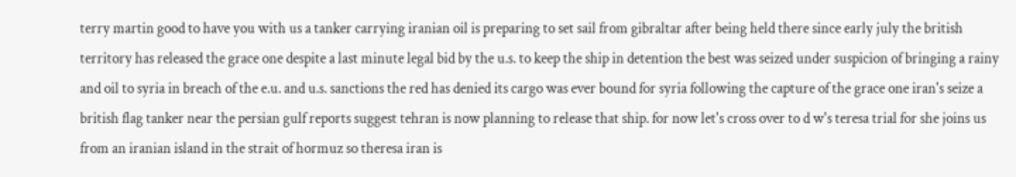terry martin good to have you with us a tanker carrying iranian oil is preparing to set sail from gibraltar after being held there since early july the british territory has released the grace one despite a last minute legal bid by the u.s. to keep the ship in detention the best was seized under suspicion of bringing a rainy and oil to syria in breach of the e.u. and u.s. sanctions the red has denied its cargo was ever bound for syria following the capture of the grace one iran's seize a british flag tanker near the persian gulf reports suggest tehran is now planning to release that ship. for now let's cross over to d w's teresa trial for she joins us from an iranian island in the strait of hormuz so theresa iran is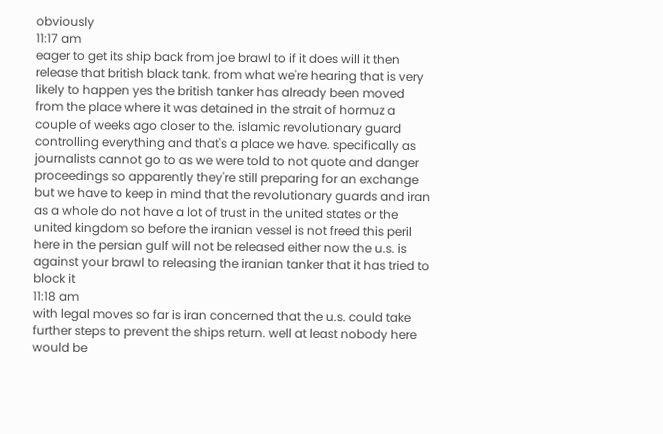obviously
11:17 am
eager to get its ship back from joe brawl to if it does will it then release that british black tank. from what we're hearing that is very likely to happen yes the british tanker has already been moved from the place where it was detained in the strait of hormuz a couple of weeks ago closer to the. islamic revolutionary guard controlling everything and that's a place we have. specifically as journalists cannot go to as we were told to not quote and danger proceedings so apparently they're still preparing for an exchange but we have to keep in mind that the revolutionary guards and iran as a whole do not have a lot of trust in the united states or the united kingdom so before the iranian vessel is not freed this peril here in the persian gulf will not be released either now the u.s. is against your brawl to releasing the iranian tanker that it has tried to block it
11:18 am
with legal moves so far is iran concerned that the u.s. could take further steps to prevent the ships return. well at least nobody here would be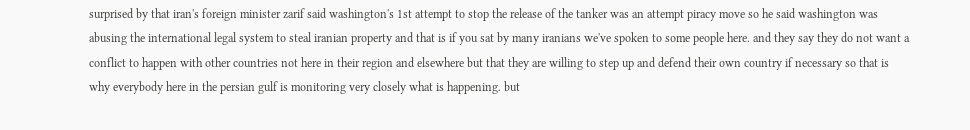surprised by that iran's foreign minister zarif said washington's 1st attempt to stop the release of the tanker was an attempt piracy move so he said washington was abusing the international legal system to steal iranian property and that is if you sat by many iranians we've spoken to some people here. and they say they do not want a conflict to happen with other countries not here in their region and elsewhere but that they are willing to step up and defend their own country if necessary so that is why everybody here in the persian gulf is monitoring very closely what is happening. but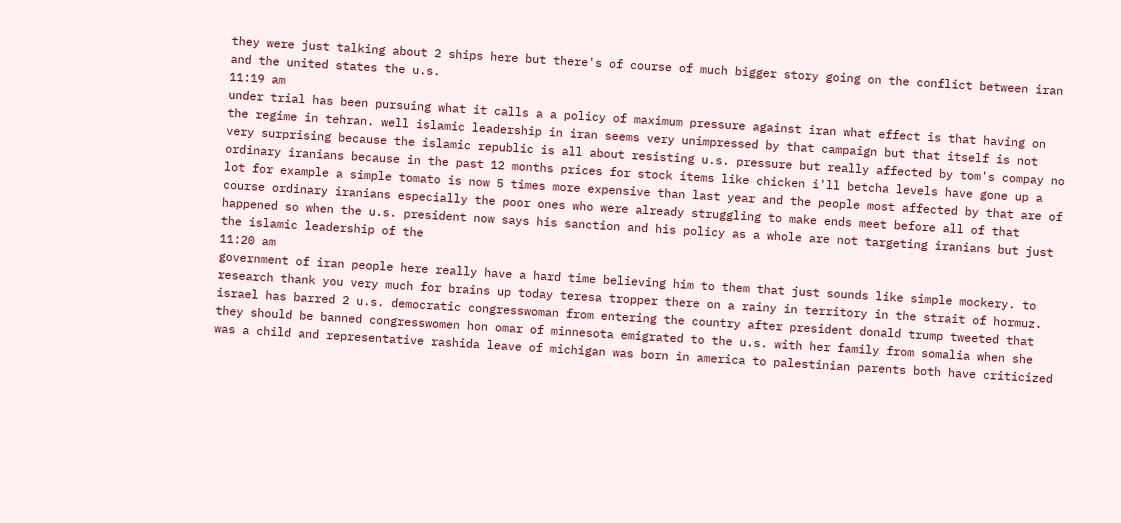they were just talking about 2 ships here but there's of course of much bigger story going on the conflict between iran and the united states the u.s.
11:19 am
under trial has been pursuing what it calls a a policy of maximum pressure against iran what effect is that having on the regime in tehran. well islamic leadership in iran seems very unimpressed by that campaign but that itself is not very surprising because the islamic republic is all about resisting u.s. pressure but really affected by tom's compay no ordinary iranians because in the past 12 months prices for stock items like chicken i'll betcha levels have gone up a lot for example a simple tomato is now 5 times more expensive than last year and the people most affected by that are of course ordinary iranians especially the poor ones who were already struggling to make ends meet before all of that happened so when the u.s. president now says his sanction and his policy as a whole are not targeting iranians but just the islamic leadership of the
11:20 am
government of iran people here really have a hard time believing him to them that just sounds like simple mockery. to research thank you very much for brains up today teresa tropper there on a rainy in territory in the strait of hormuz. israel has barred 2 u.s. democratic congresswoman from entering the country after president donald trump tweeted that they should be banned congresswomen hon omar of minnesota emigrated to the u.s. with her family from somalia when she was a child and representative rashida leave of michigan was born in america to palestinian parents both have criticized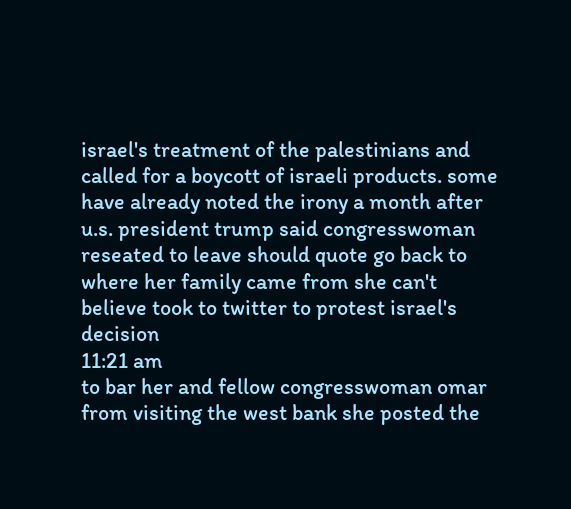israel's treatment of the palestinians and called for a boycott of israeli products. some have already noted the irony a month after u.s. president trump said congresswoman reseated to leave should quote go back to where her family came from she can't believe took to twitter to protest israel's decision
11:21 am
to bar her and fellow congresswoman omar from visiting the west bank she posted the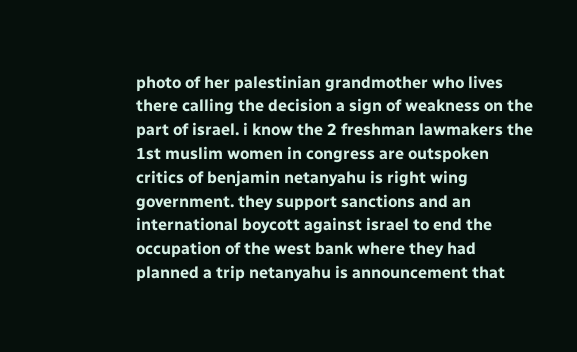photo of her palestinian grandmother who lives there calling the decision a sign of weakness on the part of israel. i know the 2 freshman lawmakers the 1st muslim women in congress are outspoken critics of benjamin netanyahu is right wing government. they support sanctions and an international boycott against israel to end the occupation of the west bank where they had planned a trip netanyahu is announcement that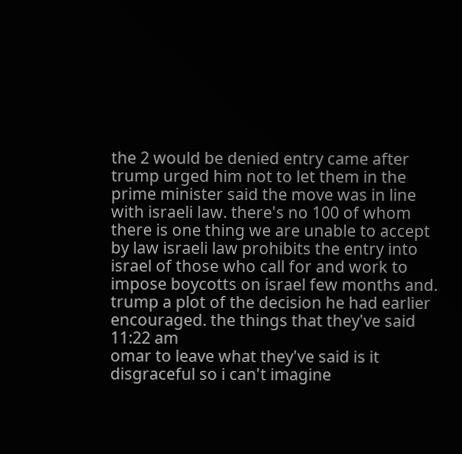the 2 would be denied entry came after trump urged him not to let them in the prime minister said the move was in line with israeli law. there's no 100 of whom there is one thing we are unable to accept by law israeli law prohibits the entry into israel of those who call for and work to impose boycotts on israel few months and. trump a plot of the decision he had earlier encouraged. the things that they've said
11:22 am
omar to leave what they've said is it disgraceful so i can't imagine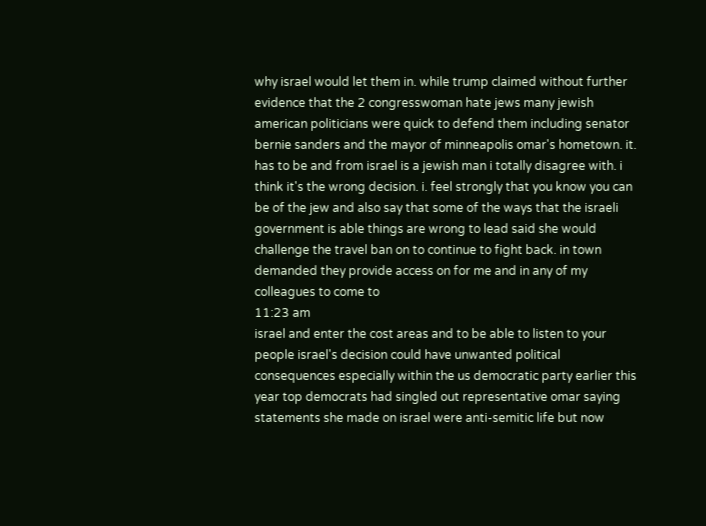why israel would let them in. while trump claimed without further evidence that the 2 congresswoman hate jews many jewish american politicians were quick to defend them including senator bernie sanders and the mayor of minneapolis omar's hometown. it. has to be and from israel is a jewish man i totally disagree with. i think it's the wrong decision. i. feel strongly that you know you can be of the jew and also say that some of the ways that the israeli government is able things are wrong to lead said she would challenge the travel ban on to continue to fight back. in town demanded they provide access on for me and in any of my colleagues to come to
11:23 am
israel and enter the cost areas and to be able to listen to your people israel's decision could have unwanted political consequences especially within the us democratic party earlier this year top democrats had singled out representative omar saying statements she made on israel were anti-semitic life but now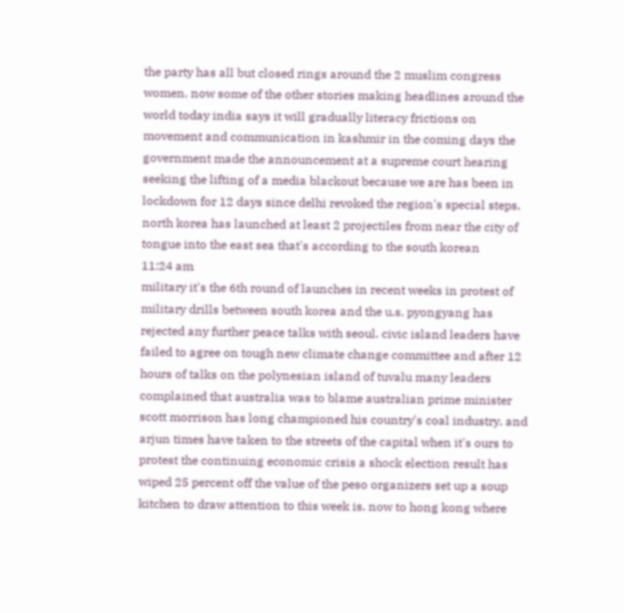the party has all but closed rings around the 2 muslim congress women. now some of the other stories making headlines around the world today india says it will gradually literacy frictions on movement and communication in kashmir in the coming days the government made the announcement at a supreme court hearing seeking the lifting of a media blackout because we are has been in lockdown for 12 days since delhi revoked the region's special steps. north korea has launched at least 2 projectiles from near the city of tongue into the east sea that's according to the south korean
11:24 am
military it's the 6th round of launches in recent weeks in protest of military drills between south korea and the u.s. pyongyang has rejected any further peace talks with seoul. civic island leaders have failed to agree on tough new climate change committee and after 12 hours of talks on the polynesian island of tuvalu many leaders complained that australia was to blame australian prime minister scott morrison has long championed his country's coal industry. and arjun times have taken to the streets of the capital when it's ours to protest the continuing economic crisis a shock election result has wiped 25 percent off the value of the peso organizers set up a soup kitchen to draw attention to this week is. now to hong kong where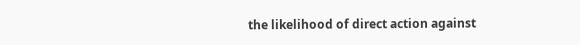the likelihood of direct action against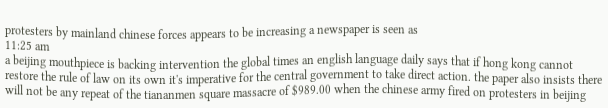protesters by mainland chinese forces appears to be increasing a newspaper is seen as
11:25 am
a beijing mouthpiece is backing intervention the global times an english language daily says that if hong kong cannot restore the rule of law on its own it's imperative for the central government to take direct action. the paper also insists there will not be any repeat of the tiananmen square massacre of $989.00 when the chinese army fired on protesters in beijing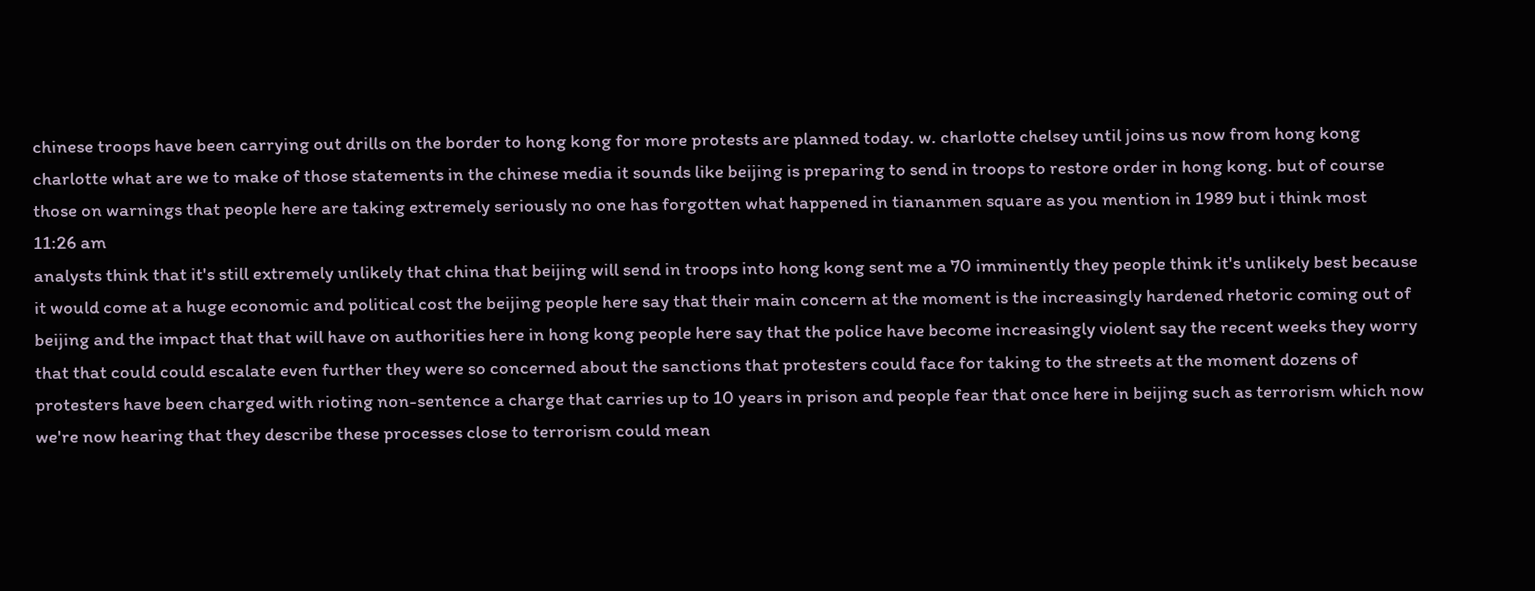chinese troops have been carrying out drills on the border to hong kong for more protests are planned today. w. charlotte chelsey until joins us now from hong kong charlotte what are we to make of those statements in the chinese media it sounds like beijing is preparing to send in troops to restore order in hong kong. but of course those on warnings that people here are taking extremely seriously no one has forgotten what happened in tiananmen square as you mention in 1989 but i think most
11:26 am
analysts think that it's still extremely unlikely that china that beijing will send in troops into hong kong sent me a 70 imminently they people think it's unlikely best because it would come at a huge economic and political cost the beijing people here say that their main concern at the moment is the increasingly hardened rhetoric coming out of beijing and the impact that that will have on authorities here in hong kong people here say that the police have become increasingly violent say the recent weeks they worry that that could could escalate even further they were so concerned about the sanctions that protesters could face for taking to the streets at the moment dozens of protesters have been charged with rioting non-sentence a charge that carries up to 10 years in prison and people fear that once here in beijing such as terrorism which now we're now hearing that they describe these processes close to terrorism could mean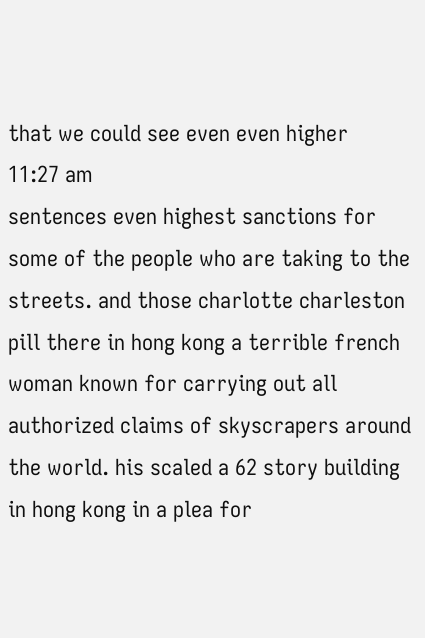that we could see even even higher
11:27 am
sentences even highest sanctions for some of the people who are taking to the streets. and those charlotte charleston pill there in hong kong a terrible french woman known for carrying out all authorized claims of skyscrapers around the world. his scaled a 62 story building in hong kong in a plea for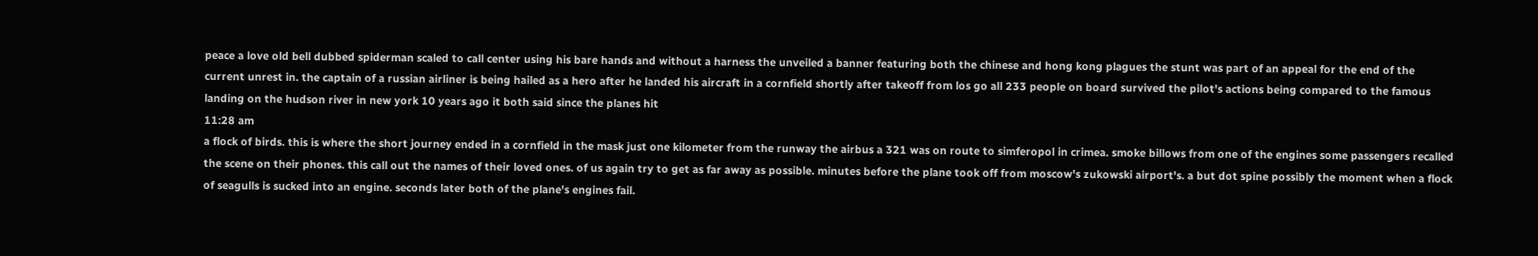peace a love old bell dubbed spiderman scaled to call center using his bare hands and without a harness the unveiled a banner featuring both the chinese and hong kong plagues the stunt was part of an appeal for the end of the current unrest in. the captain of a russian airliner is being hailed as a hero after he landed his aircraft in a cornfield shortly after takeoff from los go all 233 people on board survived the pilot's actions being compared to the famous landing on the hudson river in new york 10 years ago it both said since the planes hit
11:28 am
a flock of birds. this is where the short journey ended in a cornfield in the mask just one kilometer from the runway the airbus a 321 was on route to simferopol in crimea. smoke billows from one of the engines some passengers recalled the scene on their phones. this call out the names of their loved ones. of us again try to get as far away as possible. minutes before the plane took off from moscow's zukowski airport's. a but dot spine possibly the moment when a flock of seagulls is sucked into an engine. seconds later both of the plane's engines fail.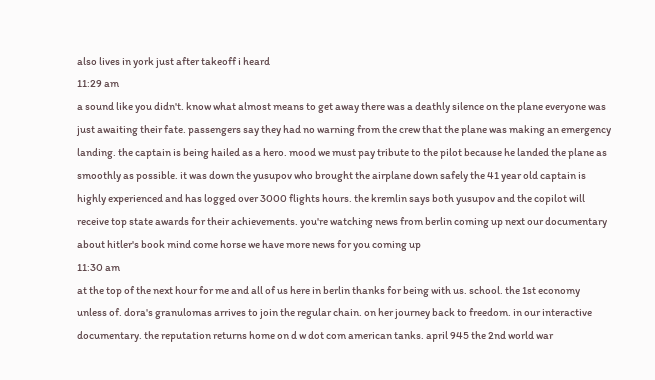also lives in york just after takeoff i heard
11:29 am
a sound like you didn't. know what almost means to get away there was a deathly silence on the plane everyone was just awaiting their fate. passengers say they had no warning from the crew that the plane was making an emergency landing. the captain is being hailed as a hero. mood we must pay tribute to the pilot because he landed the plane as smoothly as possible. it was down the yusupov who brought the airplane down safely the 41 year old captain is highly experienced and has logged over 3000 flights hours. the kremlin says both yusupov and the copilot will receive top state awards for their achievements. you're watching news from berlin coming up next our documentary about hitler's book mind come horse we have more news for you coming up
11:30 am
at the top of the next hour for me and all of us here in berlin thanks for being with us. school. the 1st economy unless of. dora's granulomas arrives to join the regular chain. on her journey back to freedom. in our interactive documentary. the reputation returns home on d w dot com american tanks. april 945 the 2nd world war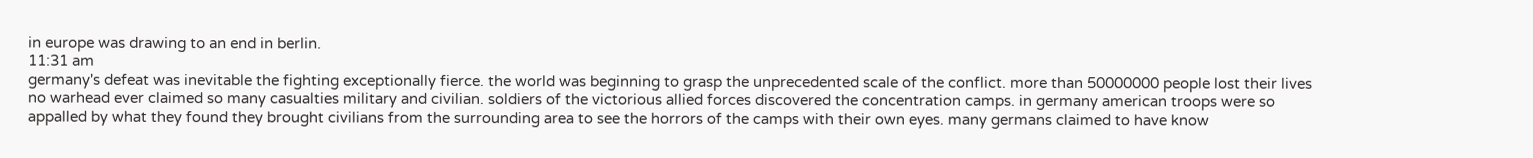in europe was drawing to an end in berlin.
11:31 am
germany's defeat was inevitable the fighting exceptionally fierce. the world was beginning to grasp the unprecedented scale of the conflict. more than 50000000 people lost their lives no warhead ever claimed so many casualties military and civilian. soldiers of the victorious allied forces discovered the concentration camps. in germany american troops were so appalled by what they found they brought civilians from the surrounding area to see the horrors of the camps with their own eyes. many germans claimed to have know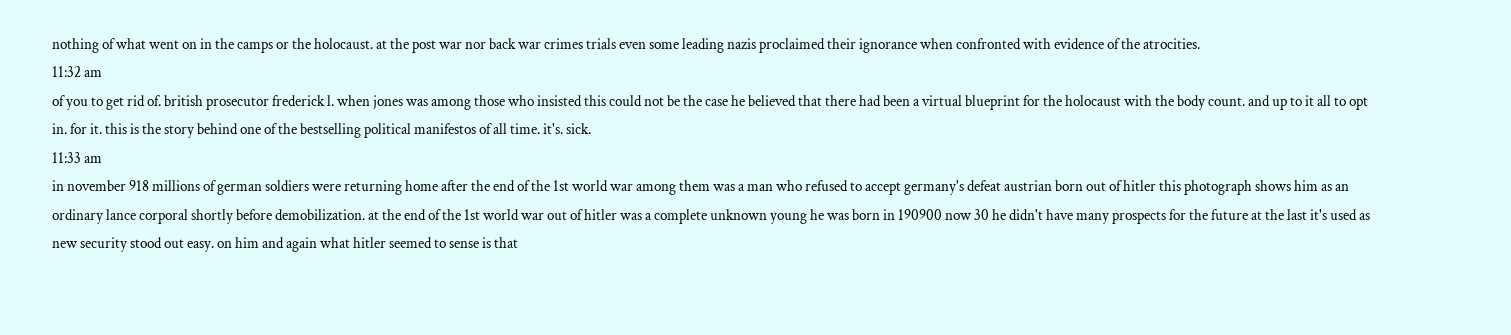nothing of what went on in the camps or the holocaust. at the post war nor back war crimes trials even some leading nazis proclaimed their ignorance when confronted with evidence of the atrocities.
11:32 am
of you to get rid of. british prosecutor frederick l. when jones was among those who insisted this could not be the case he believed that there had been a virtual blueprint for the holocaust with the body count. and up to it all to opt in. for it. this is the story behind one of the bestselling political manifestos of all time. it's. sick.
11:33 am
in november 918 millions of german soldiers were returning home after the end of the 1st world war among them was a man who refused to accept germany's defeat austrian born out of hitler this photograph shows him as an ordinary lance corporal shortly before demobilization. at the end of the 1st world war out of hitler was a complete unknown young he was born in 190900 now 30 he didn't have many prospects for the future at the last it's used as new security stood out easy. on him and again what hitler seemed to sense is that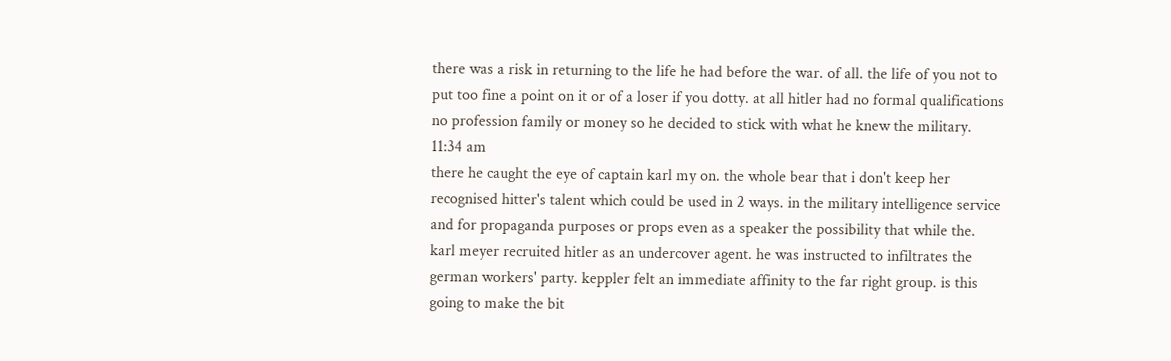there was a risk in returning to the life he had before the war. of all. the life of you not to put too fine a point on it or of a loser if you dotty. at all hitler had no formal qualifications no profession family or money so he decided to stick with what he knew the military.
11:34 am
there he caught the eye of captain karl my on. the whole bear that i don't keep her recognised hitter's talent which could be used in 2 ways. in the military intelligence service and for propaganda purposes or props even as a speaker the possibility that while the. karl meyer recruited hitler as an undercover agent. he was instructed to infiltrates the german workers' party. keppler felt an immediate affinity to the far right group. is this going to make the bit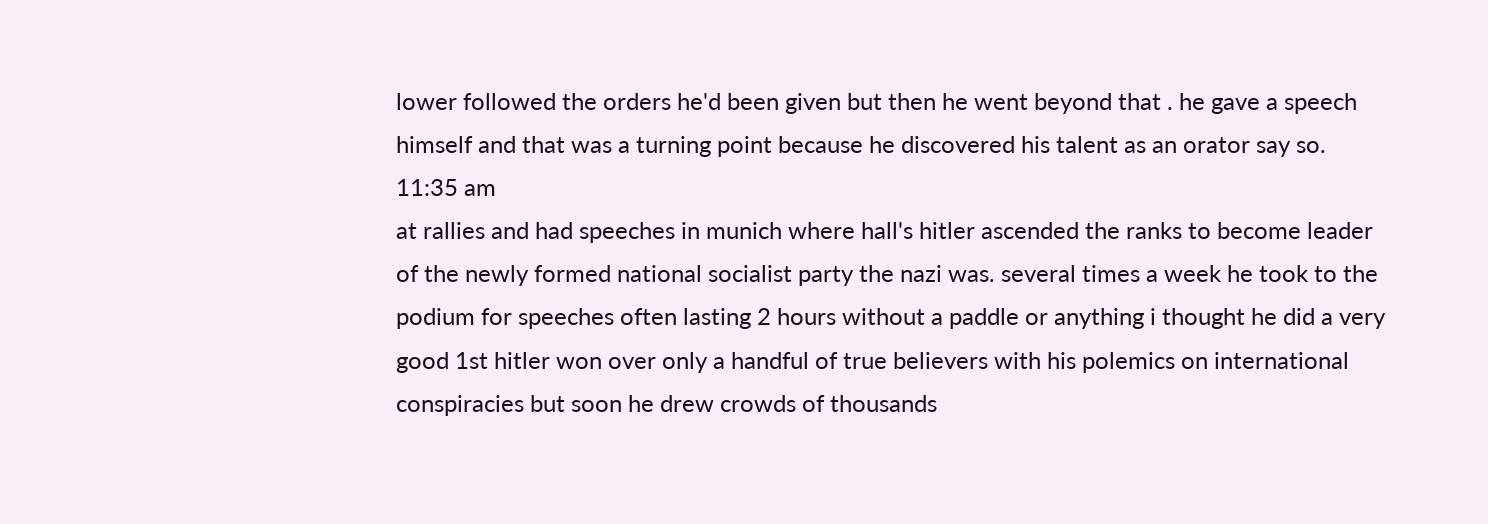lower followed the orders he'd been given but then he went beyond that . he gave a speech himself and that was a turning point because he discovered his talent as an orator say so.
11:35 am
at rallies and had speeches in munich where hall's hitler ascended the ranks to become leader of the newly formed national socialist party the nazi was. several times a week he took to the podium for speeches often lasting 2 hours without a paddle or anything i thought he did a very good 1st hitler won over only a handful of true believers with his polemics on international conspiracies but soon he drew crowds of thousands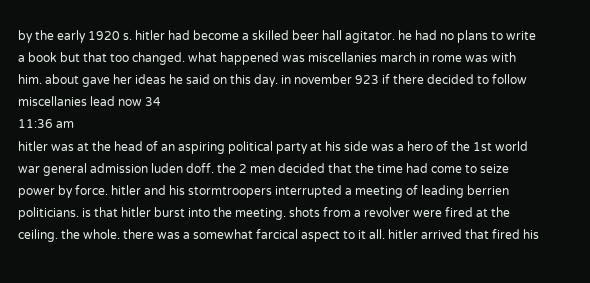by the early 1920 s. hitler had become a skilled beer hall agitator. he had no plans to write a book but that too changed. what happened was miscellanies march in rome was with him. about gave her ideas he said on this day. in november 923 if there decided to follow miscellanies lead now 34
11:36 am
hitler was at the head of an aspiring political party at his side was a hero of the 1st world war general admission luden doff. the 2 men decided that the time had come to seize power by force. hitler and his stormtroopers interrupted a meeting of leading berrien politicians. is that hitler burst into the meeting. shots from a revolver were fired at the ceiling. the whole. there was a somewhat farcical aspect to it all. hitler arrived that fired his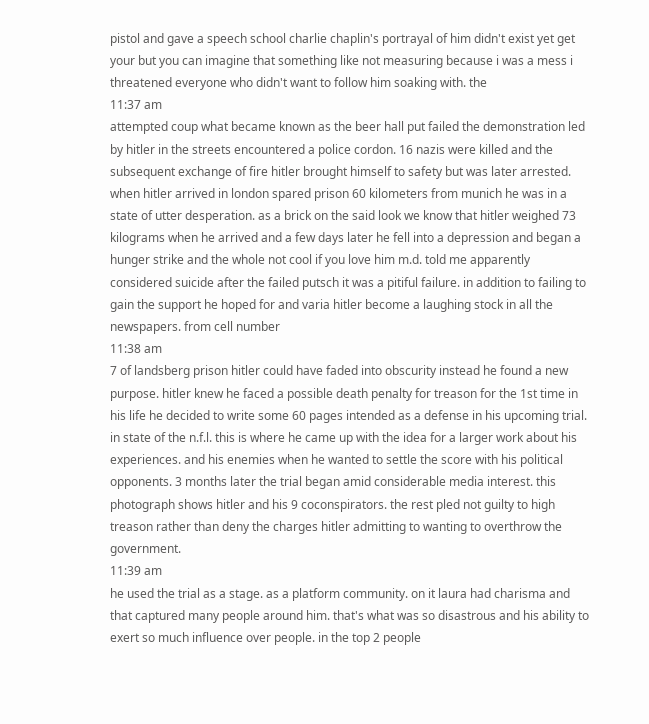pistol and gave a speech school charlie chaplin's portrayal of him didn't exist yet get your but you can imagine that something like not measuring because i was a mess i threatened everyone who didn't want to follow him soaking with. the
11:37 am
attempted coup what became known as the beer hall put failed the demonstration led by hitler in the streets encountered a police cordon. 16 nazis were killed and the subsequent exchange of fire hitler brought himself to safety but was later arrested. when hitler arrived in london spared prison 60 kilometers from munich he was in a state of utter desperation. as a brick on the said look we know that hitler weighed 73 kilograms when he arrived and a few days later he fell into a depression and began a hunger strike and the whole not cool if you love him m.d. told me apparently considered suicide after the failed putsch it was a pitiful failure. in addition to failing to gain the support he hoped for and varia hitler become a laughing stock in all the newspapers. from cell number
11:38 am
7 of landsberg prison hitler could have faded into obscurity instead he found a new purpose. hitler knew he faced a possible death penalty for treason for the 1st time in his life he decided to write some 60 pages intended as a defense in his upcoming trial. in state of the n.f.l. this is where he came up with the idea for a larger work about his experiences. and his enemies when he wanted to settle the score with his political opponents. 3 months later the trial began amid considerable media interest. this photograph shows hitler and his 9 coconspirators. the rest pled not guilty to high treason rather than deny the charges hitler admitting to wanting to overthrow the government.
11:39 am
he used the trial as a stage. as a platform community. on it laura had charisma and that captured many people around him. that's what was so disastrous and his ability to exert so much influence over people. in the top 2 people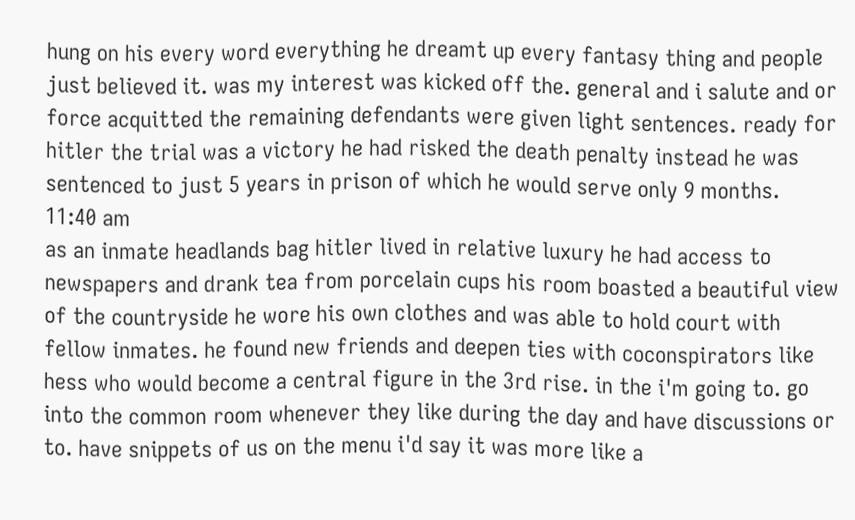hung on his every word everything he dreamt up every fantasy thing and people just believed it. was my interest was kicked off the. general and i salute and or force acquitted the remaining defendants were given light sentences. ready for hitler the trial was a victory he had risked the death penalty instead he was sentenced to just 5 years in prison of which he would serve only 9 months.
11:40 am
as an inmate headlands bag hitler lived in relative luxury he had access to newspapers and drank tea from porcelain cups his room boasted a beautiful view of the countryside he wore his own clothes and was able to hold court with fellow inmates. he found new friends and deepen ties with coconspirators like hess who would become a central figure in the 3rd rise. in the i'm going to. go into the common room whenever they like during the day and have discussions or to. have snippets of us on the menu i'd say it was more like a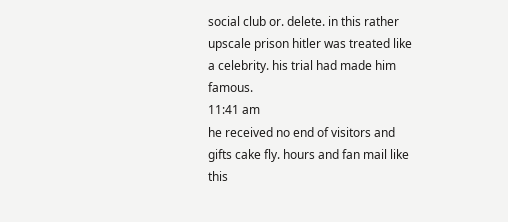social club or. delete. in this rather upscale prison hitler was treated like a celebrity. his trial had made him famous.
11:41 am
he received no end of visitors and gifts cake fly. hours and fan mail like this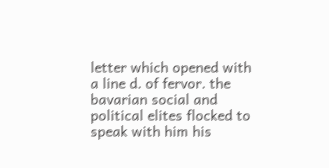letter which opened with a line d. of fervor. the bavarian social and political elites flocked to speak with him his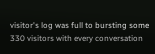visitor's log was full to bursting some 330 visitors with every conversation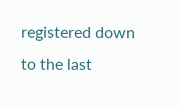registered down to the last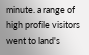minute. a range of high profile visitors went to land's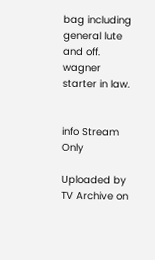bag including general lute and off. wagner starter in law.


info Stream Only

Uploaded by TV Archive on